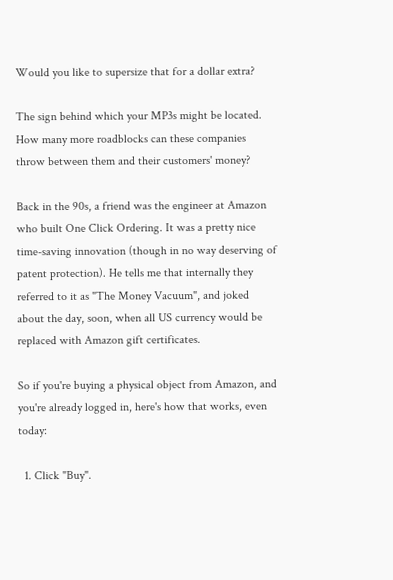Would you like to supersize that for a dollar extra?

The sign behind which your MP3s might be located.
How many more roadblocks can these companies throw between them and their customers' money?

Back in the 90s, a friend was the engineer at Amazon who built One Click Ordering. It was a pretty nice time-saving innovation (though in no way deserving of patent protection). He tells me that internally they referred to it as "The Money Vacuum", and joked about the day, soon, when all US currency would be replaced with Amazon gift certificates.

So if you're buying a physical object from Amazon, and you're already logged in, here's how that works, even today:

  1. Click "Buy".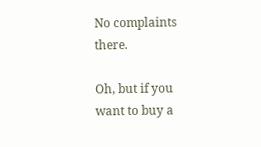No complaints there.

Oh, but if you want to buy a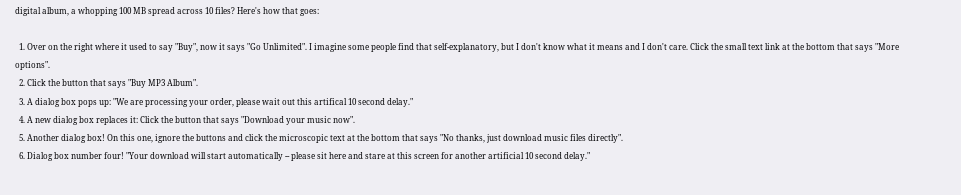digital album, a whopping 100 MB spread across 10 files? Here's how that goes:

  1. Over on the right where it used to say "Buy", now it says "Go Unlimited". I imagine some people find that self-explanatory, but I don't know what it means and I don't care. Click the small text link at the bottom that says "More options".
  2. Click the button that says "Buy MP3 Album".
  3. A dialog box pops up: "We are processing your order, please wait out this artifical 10 second delay."
  4. A new dialog box replaces it: Click the button that says "Download your music now".
  5. Another dialog box! On this one, ignore the buttons and click the microscopic text at the bottom that says "No thanks, just download music files directly".
  6. Dialog box number four! "Your download will start automatically -- please sit here and stare at this screen for another artificial 10 second delay."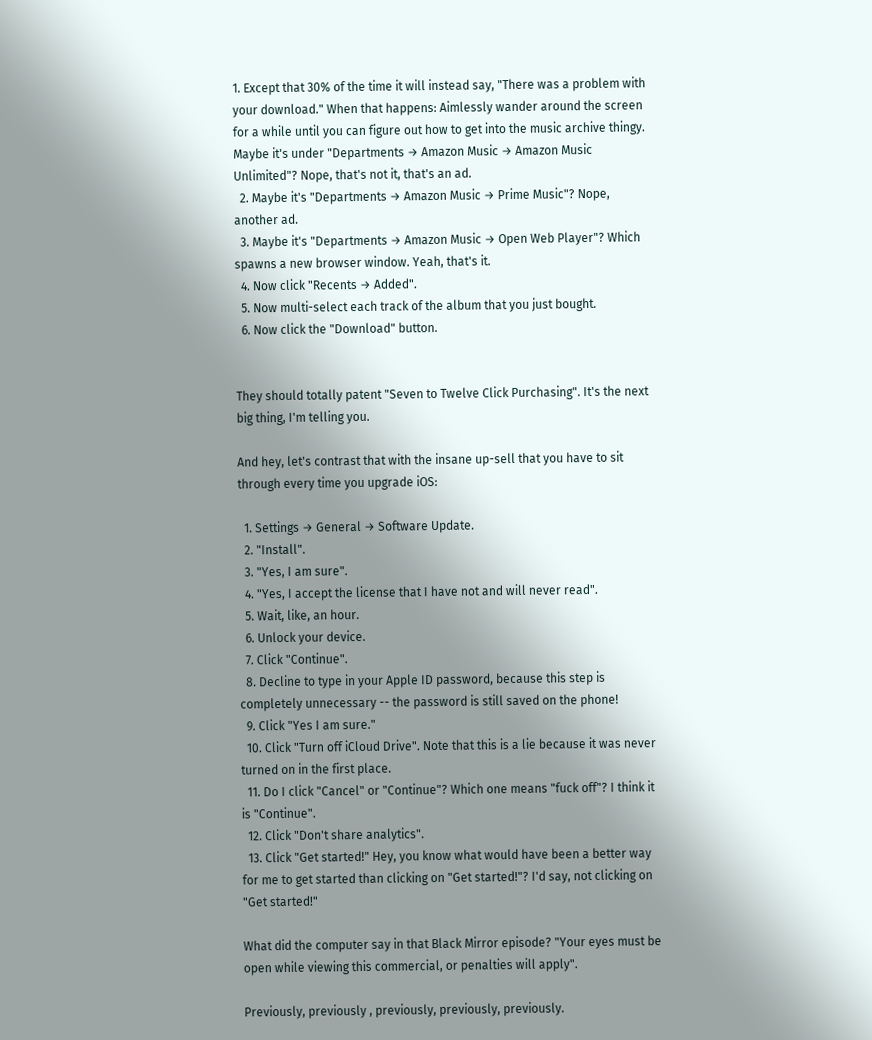1. Except that 30% of the time it will instead say, "There was a problem with your download." When that happens: Aimlessly wander around the screen for a while until you can figure out how to get into the music archive thingy. Maybe it's under "Departments → Amazon Music → Amazon Music Unlimited"? Nope, that's not it, that's an ad.
  2. Maybe it's "Departments → Amazon Music → Prime Music"? Nope, another ad.
  3. Maybe it's "Departments → Amazon Music → Open Web Player"? Which spawns a new browser window. Yeah, that's it.
  4. Now click "Recents → Added".
  5. Now multi-select each track of the album that you just bought.
  6. Now click the "Download" button.


They should totally patent "Seven to Twelve Click Purchasing". It's the next big thing, I'm telling you.

And hey, let's contrast that with the insane up-sell that you have to sit through every time you upgrade iOS:

  1. Settings → General → Software Update.
  2. "Install".
  3. "Yes, I am sure".
  4. "Yes, I accept the license that I have not and will never read".
  5. Wait, like, an hour.
  6. Unlock your device.
  7. Click "Continue".
  8. Decline to type in your Apple ID password, because this step is completely unnecessary -- the password is still saved on the phone!
  9. Click "Yes I am sure."
  10. Click "Turn off iCloud Drive". Note that this is a lie because it was never turned on in the first place.
  11. Do I click "Cancel" or "Continue"? Which one means "fuck off"? I think it is "Continue".
  12. Click "Don't share analytics".
  13. Click "Get started!" Hey, you know what would have been a better way for me to get started than clicking on "Get started!"? I'd say, not clicking on "Get started!"

What did the computer say in that Black Mirror episode? "Your eyes must be open while viewing this commercial, or penalties will apply".

Previously, previously , previously, previously, previously.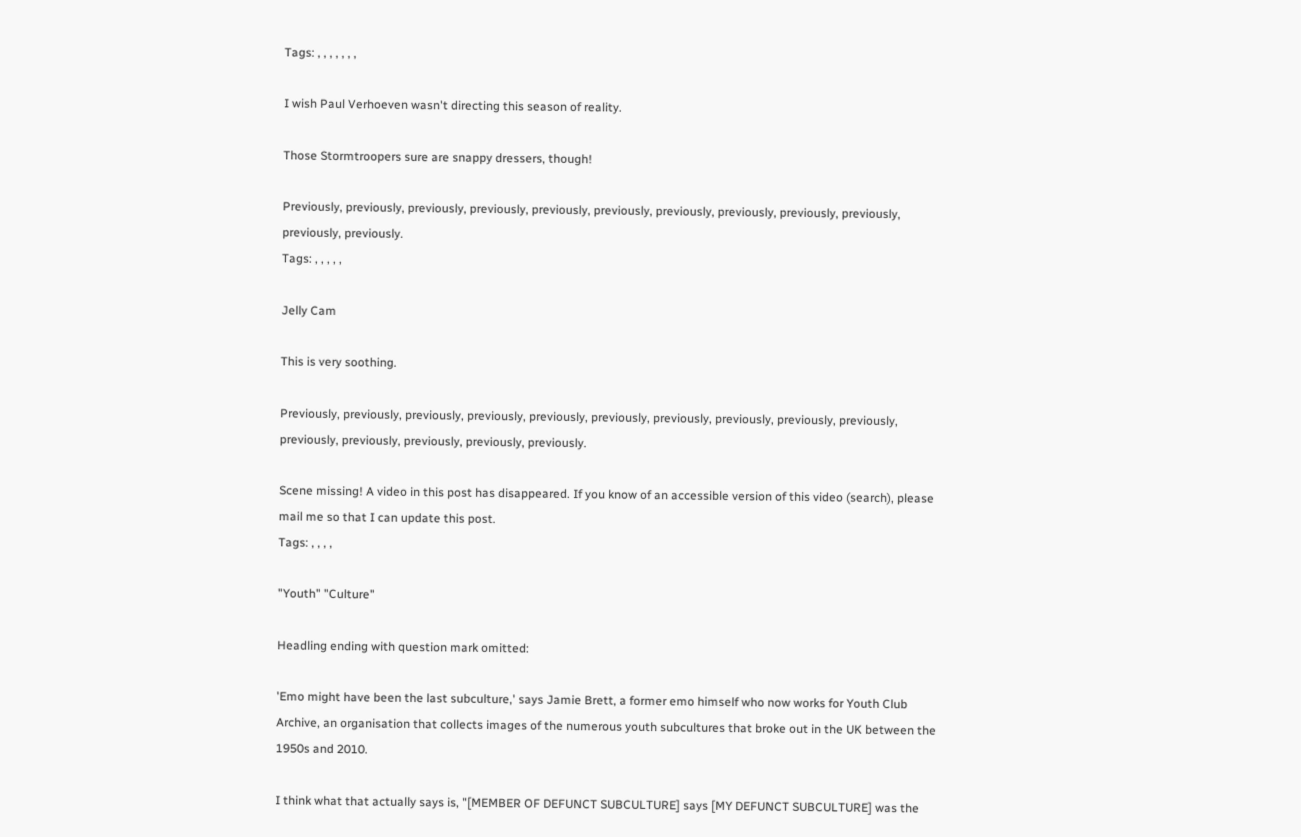Tags: , , , , , , ,

I wish Paul Verhoeven wasn't directing this season of reality.

Those Stormtroopers sure are snappy dressers, though!

Previously, previously, previously, previously, previously, previously, previously, previously, previously, previously, previously, previously.
Tags: , , , , ,

Jelly Cam

This is very soothing.

Previously, previously, previously, previously, previously, previously, previously, previously, previously, previously, previously, previously, previously, previously, previously.

Scene missing! A video in this post has disappeared. If you know of an accessible version of this video (search), please mail me so that I can update this post.
Tags: , , , ,

"Youth" "Culture"

Headling ending with question mark omitted:

'Emo might have been the last subculture,' says Jamie Brett, a former emo himself who now works for Youth Club Archive, an organisation that collects images of the numerous youth subcultures that broke out in the UK between the 1950s and 2010.

I think what that actually says is, "[MEMBER OF DEFUNCT SUBCULTURE] says [MY DEFUNCT SUBCULTURE] was the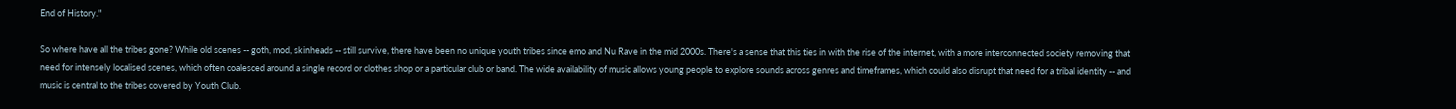End of History."

So where have all the tribes gone? While old scenes -- goth, mod, skinheads -- still survive, there have been no unique youth tribes since emo and Nu Rave in the mid 2000s. There's a sense that this ties in with the rise of the internet, with a more interconnected society removing that need for intensely localised scenes, which often coalesced around a single record or clothes shop or a particular club or band. The wide availability of music allows young people to explore sounds across genres and timeframes, which could also disrupt that need for a tribal identity -- and music is central to the tribes covered by Youth Club.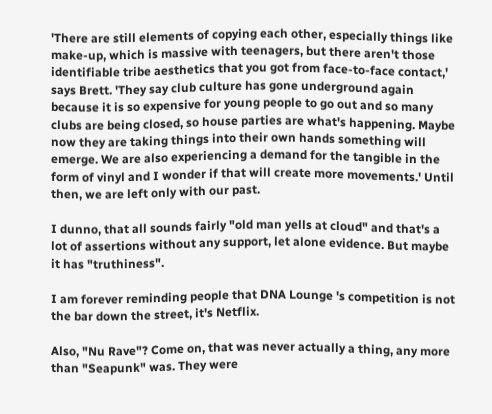'There are still elements of copying each other, especially things like make-up, which is massive with teenagers, but there aren't those identifiable tribe aesthetics that you got from face-to-face contact,' says Brett. 'They say club culture has gone underground again because it is so expensive for young people to go out and so many clubs are being closed, so house parties are what's happening. Maybe now they are taking things into their own hands something will emerge. We are also experiencing a demand for the tangible in the form of vinyl and I wonder if that will create more movements.' Until then, we are left only with our past.

I dunno, that all sounds fairly "old man yells at cloud" and that's a lot of assertions without any support, let alone evidence. But maybe it has "truthiness".

I am forever reminding people that DNA Lounge 's competition is not the bar down the street, it's Netflix.

Also, "Nu Rave"? Come on, that was never actually a thing, any more than "Seapunk" was. They were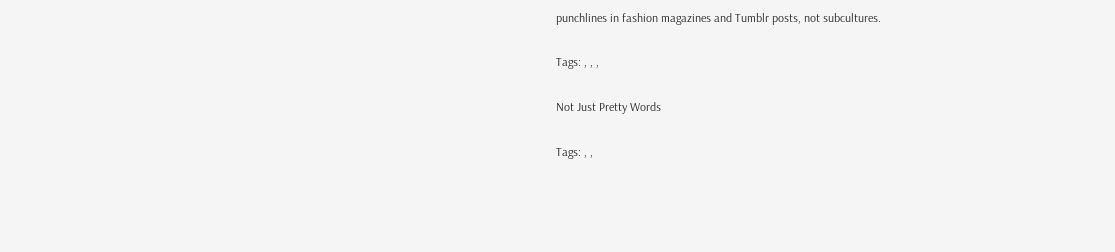punchlines in fashion magazines and Tumblr posts, not subcultures.

Tags: , , ,

Not Just Pretty Words

Tags: , ,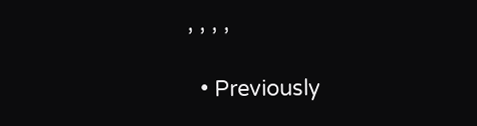, , , ,

  • Previously